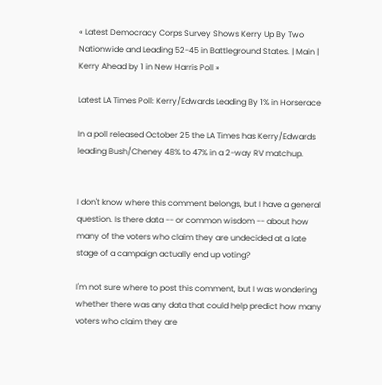« Latest Democracy Corps Survey Shows Kerry Up By Two Nationwide and Leading 52-45 in Battleground States. | Main | Kerry Ahead by 1 in New Harris Poll »

Latest LA Times Poll: Kerry/Edwards Leading By 1% in Horserace

In a poll released October 25 the LA Times has Kerry/Edwards leading Bush/Cheney 48% to 47% in a 2-way RV matchup.


I don't know where this comment belongs, but I have a general question. Is there data -- or common wisdom -- about how many of the voters who claim they are undecided at a late stage of a campaign actually end up voting?

I'm not sure where to post this comment, but I was wondering whether there was any data that could help predict how many voters who claim they are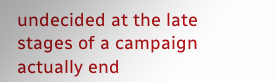undecided at the late stages of a campaign actually end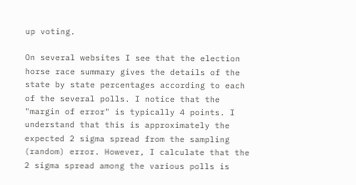up voting.

On several websites I see that the election horse race summary gives the details of the state by state percentages according to each of the several polls. I notice that the "margin of error" is typically 4 points. I understand that this is approximately the expected 2 sigma spread from the sampling (random) error. However, I calculate that the 2 sigma spread among the various polls is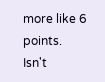more like 6 points. Isn't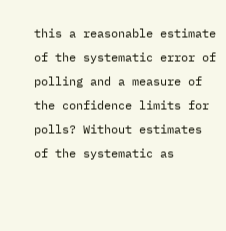this a reasonable estimate of the systematic error of polling and a measure of the confidence limits for polls? Without estimates of the systematic as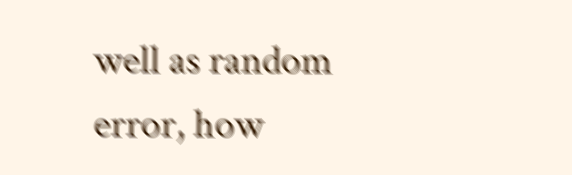well as random error, how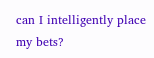can I intelligently place my bets?